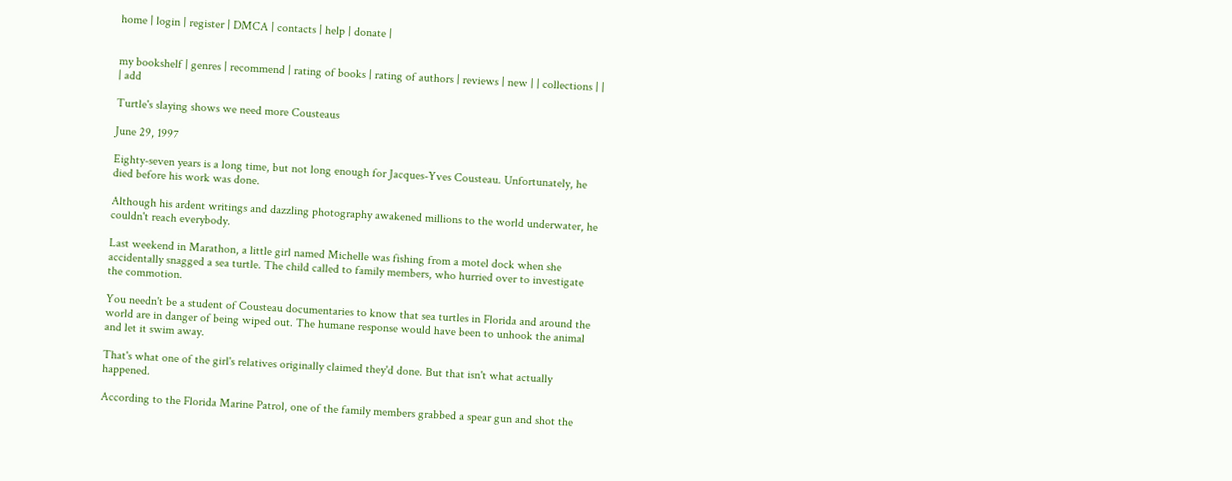home | login | register | DMCA | contacts | help | donate |


my bookshelf | genres | recommend | rating of books | rating of authors | reviews | new | | collections | | | add

Turtle's slaying shows we need more Cousteaus

June 29, 1997

Eighty-seven years is a long time, but not long enough for Jacques-Yves Cousteau. Unfortunately, he died before his work was done.

Although his ardent writings and dazzling photography awakened millions to the world underwater, he couldn't reach everybody.

Last weekend in Marathon, a little girl named Michelle was fishing from a motel dock when she accidentally snagged a sea turtle. The child called to family members, who hurried over to investigate the commotion.

You needn't be a student of Cousteau documentaries to know that sea turtles in Florida and around the world are in danger of being wiped out. The humane response would have been to unhook the animal and let it swim away.

That's what one of the girl's relatives originally claimed they'd done. But that isn't what actually happened.

According to the Florida Marine Patrol, one of the family members grabbed a spear gun and shot the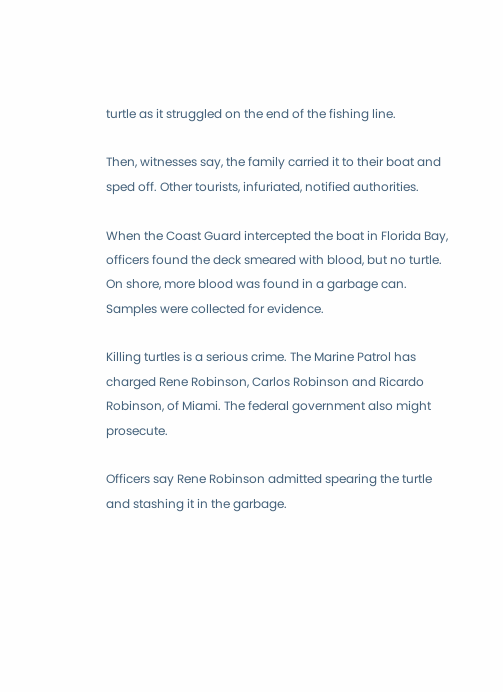turtle as it struggled on the end of the fishing line.

Then, witnesses say, the family carried it to their boat and sped off. Other tourists, infuriated, notified authorities.

When the Coast Guard intercepted the boat in Florida Bay, officers found the deck smeared with blood, but no turtle. On shore, more blood was found in a garbage can. Samples were collected for evidence.

Killing turtles is a serious crime. The Marine Patrol has charged Rene Robinson, Carlos Robinson and Ricardo Robinson, of Miami. The federal government also might prosecute.

Officers say Rene Robinson admitted spearing the turtle and stashing it in the garbage.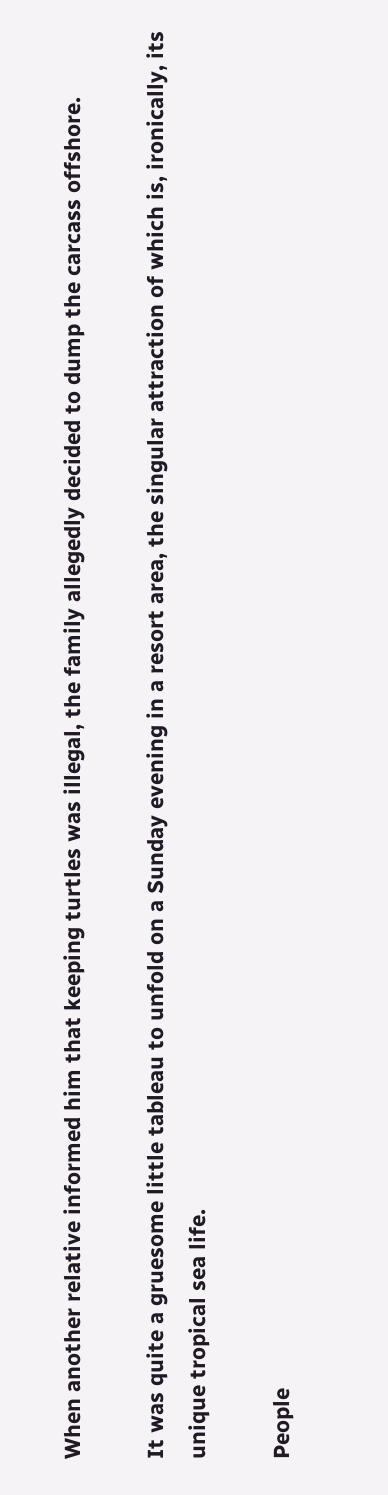When another relative informed him that keeping turtles was illegal, the family allegedly decided to dump the carcass offshore.

It was quite a gruesome little tableau to unfold on a Sunday evening in a resort area, the singular attraction of which is, ironically, its unique tropical sea life.

People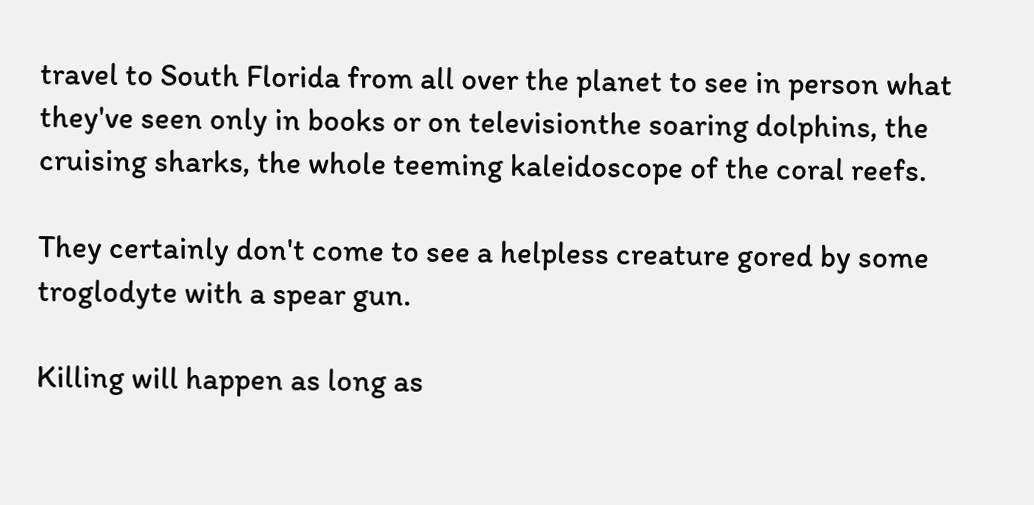travel to South Florida from all over the planet to see in person what they've seen only in books or on televisionthe soaring dolphins, the cruising sharks, the whole teeming kaleidoscope of the coral reefs.

They certainly don't come to see a helpless creature gored by some troglodyte with a spear gun.

Killing will happen as long as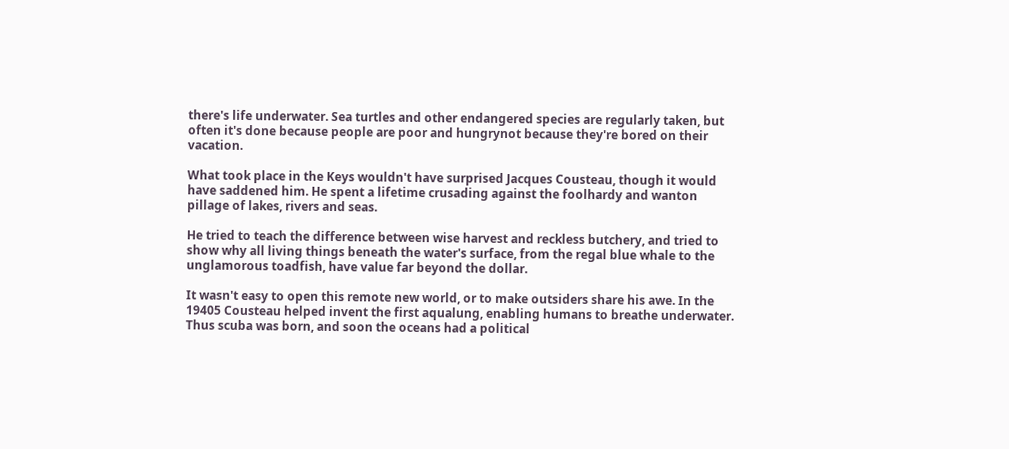there's life underwater. Sea turtles and other endangered species are regularly taken, but often it's done because people are poor and hungrynot because they're bored on their vacation.

What took place in the Keys wouldn't have surprised Jacques Cousteau, though it would have saddened him. He spent a lifetime crusading against the foolhardy and wanton pillage of lakes, rivers and seas.

He tried to teach the difference between wise harvest and reckless butchery, and tried to show why all living things beneath the water's surface, from the regal blue whale to the unglamorous toadfish, have value far beyond the dollar.

It wasn't easy to open this remote new world, or to make outsiders share his awe. In the 19405 Cousteau helped invent the first aqualung, enabling humans to breathe underwater. Thus scuba was born, and soon the oceans had a political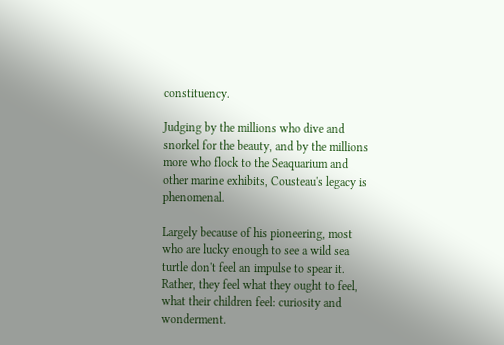constituency.

Judging by the millions who dive and snorkel for the beauty, and by the millions more who flock to the Seaquarium and other marine exhibits, Cousteau's legacy is phenomenal.

Largely because of his pioneering, most who are lucky enough to see a wild sea turtle don't feel an impulse to spear it. Rather, they feel what they ought to feel, what their children feel: curiosity and wonderment.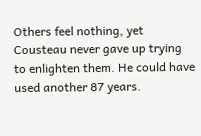Others feel nothing, yet Cousteau never gave up trying to enlighten them. He could have used another 87 years.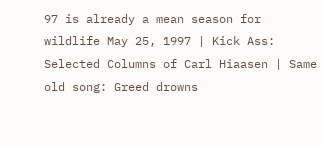97 is already a mean season for wildlife May 25, 1997 | Kick Ass: Selected Columns of Carl Hiaasen | Same old song: Greed drowns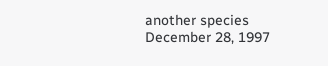another species December 28, 1997